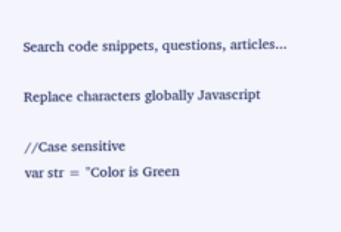Search code snippets, questions, articles...

Replace characters globally Javascript

//Case sensitive
var str = "Color is Green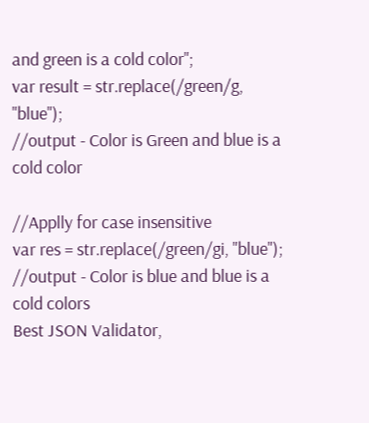and green is a cold color";
var result = str.replace(/green/g, "blue");
//output - Color is Green and blue is a cold color

//Applly for case insensitive
var res = str.replace(/green/gi, "blue");
//output - Color is blue and blue is a cold colors
Best JSON Validator,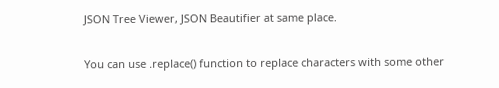JSON Tree Viewer, JSON Beautifier at same place.

You can use .replace() function to replace characters with some other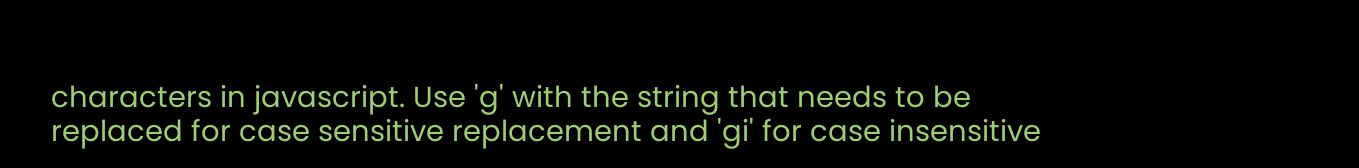characters in javascript. Use 'g' with the string that needs to be replaced for case sensitive replacement and 'gi' for case insensitive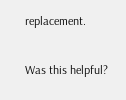replacement.

Was this helpful?